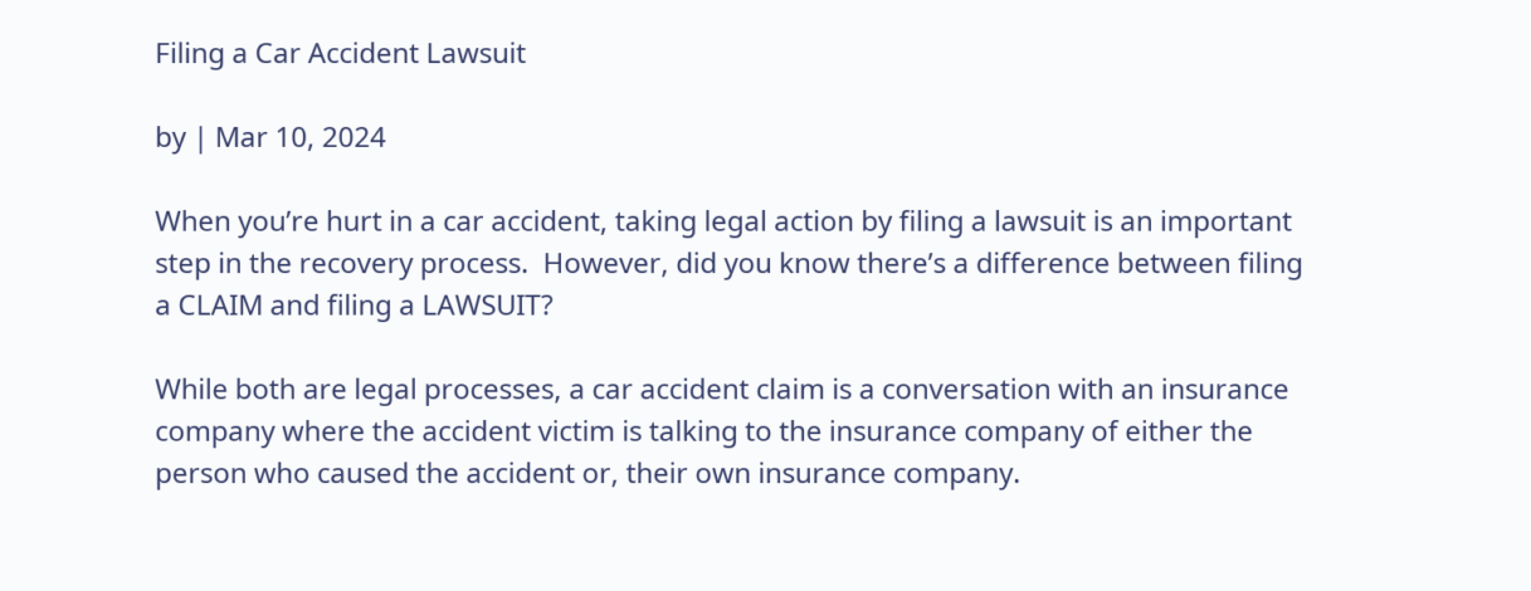Filing a Car Accident Lawsuit

by | Mar 10, 2024

When you’re hurt in a car accident, taking legal action by filing a lawsuit is an important step in the recovery process.  However, did you know there’s a difference between filing a CLAIM and filing a LAWSUIT?

While both are legal processes, a car accident claim is a conversation with an insurance company where the accident victim is talking to the insurance company of either the person who caused the accident or, their own insurance company.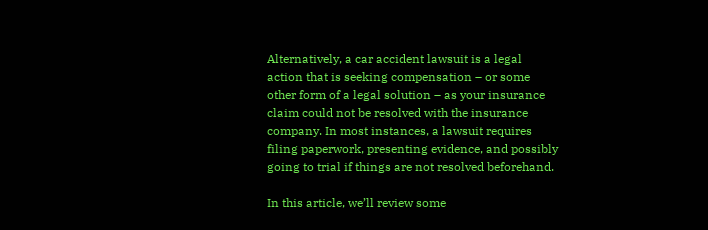Alternatively, a car accident lawsuit is a legal action that is seeking compensation – or some other form of a legal solution – as your insurance claim could not be resolved with the insurance company. In most instances, a lawsuit requires filing paperwork, presenting evidence, and possibly going to trial if things are not resolved beforehand.

In this article, we’ll review some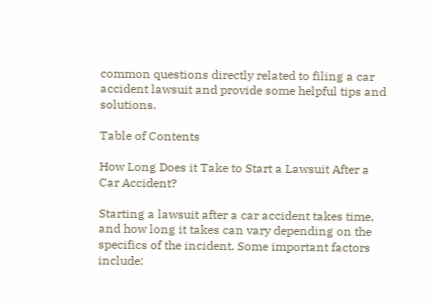common questions directly related to filing a car accident lawsuit and provide some helpful tips and solutions.

Table of Contents

How Long Does it Take to Start a Lawsuit After a Car Accident?

Starting a lawsuit after a car accident takes time, and how long it takes can vary depending on the specifics of the incident. Some important factors include: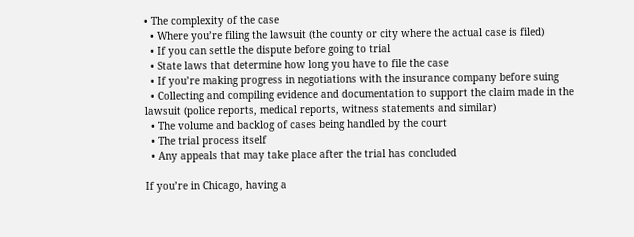• The complexity of the case
  • Where you’re filing the lawsuit (the county or city where the actual case is filed)
  • If you can settle the dispute before going to trial
  • State laws that determine how long you have to file the case
  • If you’re making progress in negotiations with the insurance company before suing
  • Collecting and compiling evidence and documentation to support the claim made in the lawsuit (police reports, medical reports, witness statements and similar)
  • The volume and backlog of cases being handled by the court
  • The trial process itself
  • Any appeals that may take place after the trial has concluded

If you’re in Chicago, having a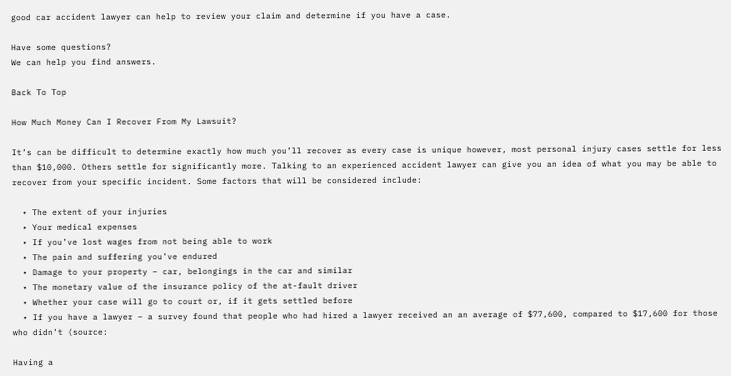good car accident lawyer can help to review your claim and determine if you have a case.

Have some questions?
We can help you find answers.

Back To Top

How Much Money Can I Recover From My Lawsuit?

It’s can be difficult to determine exactly how much you’ll recover as every case is unique however, most personal injury cases settle for less than $10,000. Others settle for significantly more. Talking to an experienced accident lawyer can give you an idea of what you may be able to recover from your specific incident. Some factors that will be considered include:

  • The extent of your injuries
  • Your medical expenses
  • If you’ve lost wages from not being able to work
  • The pain and suffering you’ve endured
  • Damage to your property – car, belongings in the car and similar
  • The monetary value of the insurance policy of the at-fault driver
  • Whether your case will go to court or, if it gets settled before
  • If you have a lawyer – a survey found that people who had hired a lawyer received an an average of $77,600, compared to $17,600 for those who didn’t (source:

Having a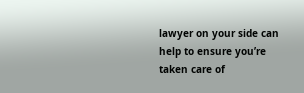lawyer on your side can help to ensure you’re taken care of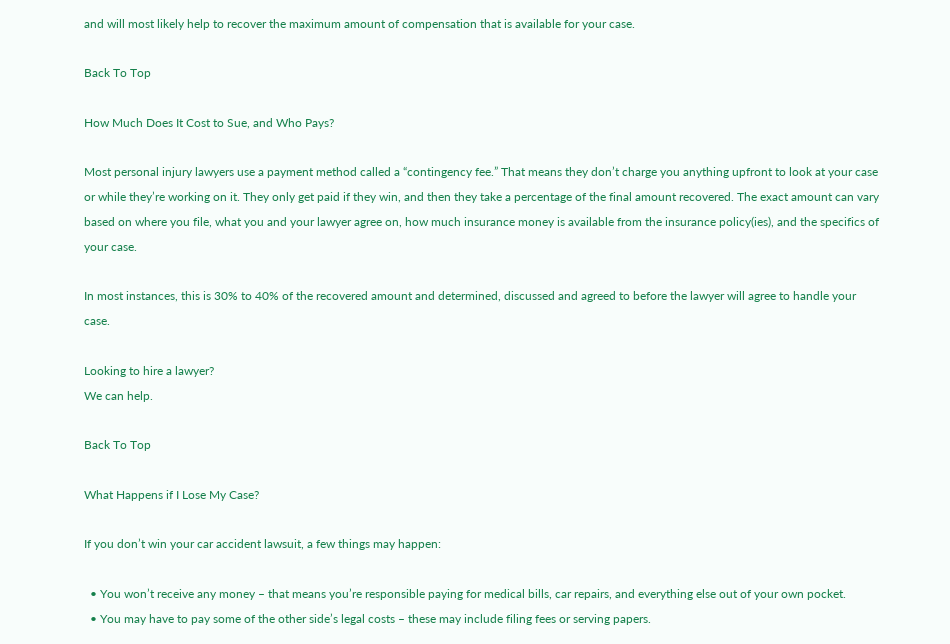and will most likely help to recover the maximum amount of compensation that is available for your case.

Back To Top

How Much Does It Cost to Sue, and Who Pays?

Most personal injury lawyers use a payment method called a “contingency fee.” That means they don’t charge you anything upfront to look at your case or while they’re working on it. They only get paid if they win, and then they take a percentage of the final amount recovered. The exact amount can vary based on where you file, what you and your lawyer agree on, how much insurance money is available from the insurance policy(ies), and the specifics of your case.

In most instances, this is 30% to 40% of the recovered amount and determined, discussed and agreed to before the lawyer will agree to handle your case.

Looking to hire a lawyer?
We can help.

Back To Top

What Happens if I Lose My Case?

If you don’t win your car accident lawsuit, a few things may happen:

  • You won’t receive any money – that means you’re responsible paying for medical bills, car repairs, and everything else out of your own pocket.
  • You may have to pay some of the other side’s legal costs – these may include filing fees or serving papers.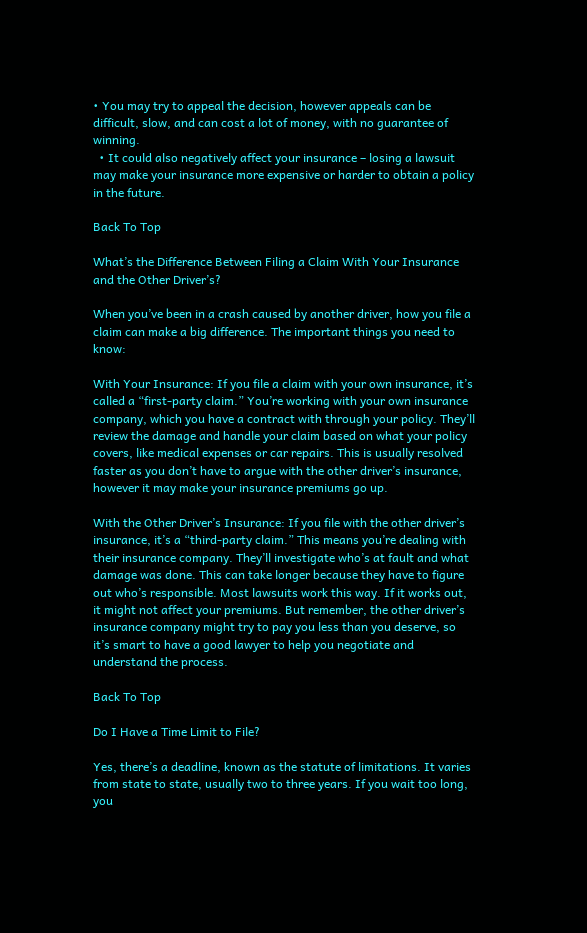• You may try to appeal the decision, however appeals can be difficult, slow, and can cost a lot of money, with no guarantee of winning.
  • It could also negatively affect your insurance – losing a lawsuit may make your insurance more expensive or harder to obtain a policy in the future.

Back To Top

What’s the Difference Between Filing a Claim With Your Insurance and the Other Driver’s?

When you’ve been in a crash caused by another driver, how you file a claim can make a big difference. The important things you need to know:

With Your Insurance: If you file a claim with your own insurance, it’s called a “first-party claim.” You’re working with your own insurance company, which you have a contract with through your policy. They’ll review the damage and handle your claim based on what your policy covers, like medical expenses or car repairs. This is usually resolved faster as you don’t have to argue with the other driver’s insurance, however it may make your insurance premiums go up.

With the Other Driver’s Insurance: If you file with the other driver’s insurance, it’s a “third-party claim.” This means you’re dealing with their insurance company. They’ll investigate who’s at fault and what damage was done. This can take longer because they have to figure out who’s responsible. Most lawsuits work this way. If it works out, it might not affect your premiums. But remember, the other driver’s insurance company might try to pay you less than you deserve, so it’s smart to have a good lawyer to help you negotiate and understand the process.

Back To Top

Do I Have a Time Limit to File?

Yes, there’s a deadline, known as the statute of limitations. It varies from state to state, usually two to three years. If you wait too long, you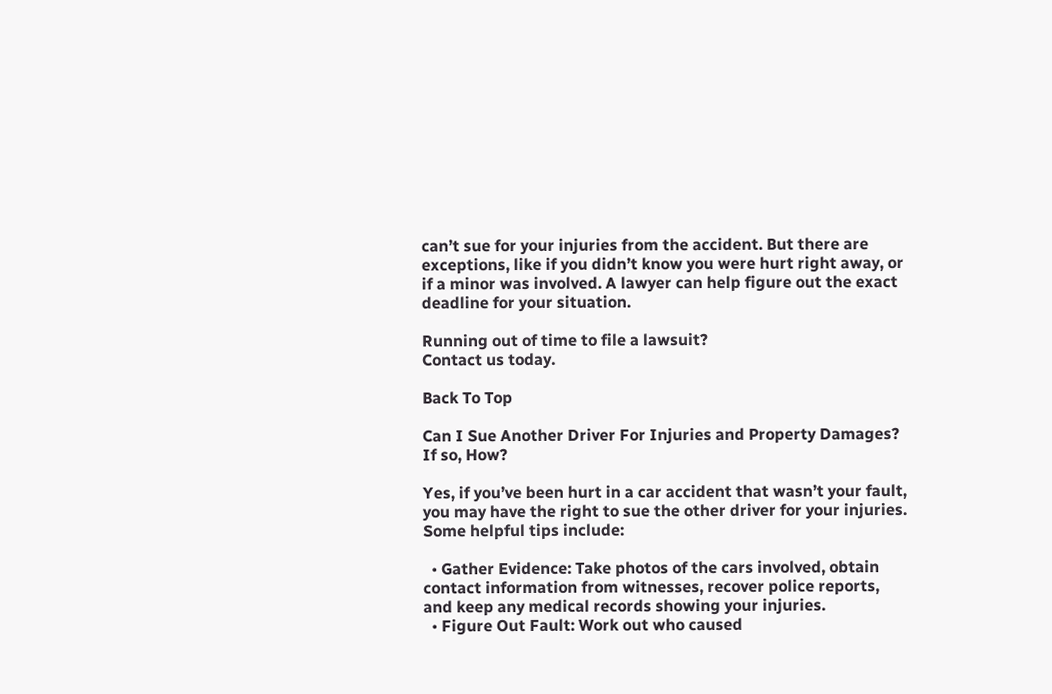can’t sue for your injuries from the accident. But there are exceptions, like if you didn’t know you were hurt right away, or if a minor was involved. A lawyer can help figure out the exact deadline for your situation.

Running out of time to file a lawsuit?
Contact us today.

Back To Top

Can I Sue Another Driver For Injuries and Property Damages? If so, How?

Yes, if you’ve been hurt in a car accident that wasn’t your fault, you may have the right to sue the other driver for your injuries. Some helpful tips include:

  • Gather Evidence: Take photos of the cars involved, obtain contact information from witnesses, recover police reports, and keep any medical records showing your injuries.
  • Figure Out Fault: Work out who caused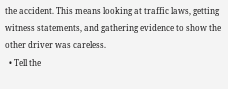the accident. This means looking at traffic laws, getting witness statements, and gathering evidence to show the other driver was careless.
  • Tell the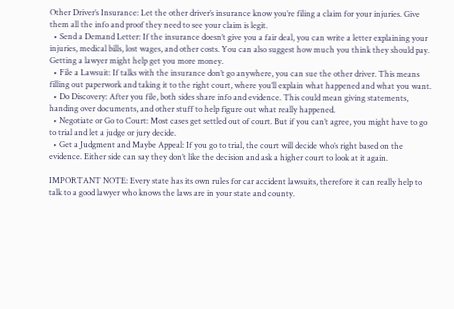Other Driver’s Insurance: Let the other driver’s insurance know you’re filing a claim for your injuries. Give them all the info and proof they need to see your claim is legit.
  • Send a Demand Letter: If the insurance doesn’t give you a fair deal, you can write a letter explaining your injuries, medical bills, lost wages, and other costs. You can also suggest how much you think they should pay. Getting a lawyer might help get you more money.
  • File a Lawsuit: If talks with the insurance don’t go anywhere, you can sue the other driver. This means filling out paperwork and taking it to the right court, where you’ll explain what happened and what you want.
  • Do Discovery: After you file, both sides share info and evidence. This could mean giving statements, handing over documents, and other stuff to help figure out what really happened.
  • Negotiate or Go to Court: Most cases get settled out of court. But if you can’t agree, you might have to go to trial and let a judge or jury decide.
  • Get a Judgment and Maybe Appeal: If you go to trial, the court will decide who’s right based on the evidence. Either side can say they don’t like the decision and ask a higher court to look at it again.

IMPORTANT NOTE: Every state has its own rules for car accident lawsuits, therefore it can really help to talk to a good lawyer who knows the laws are in your state and county.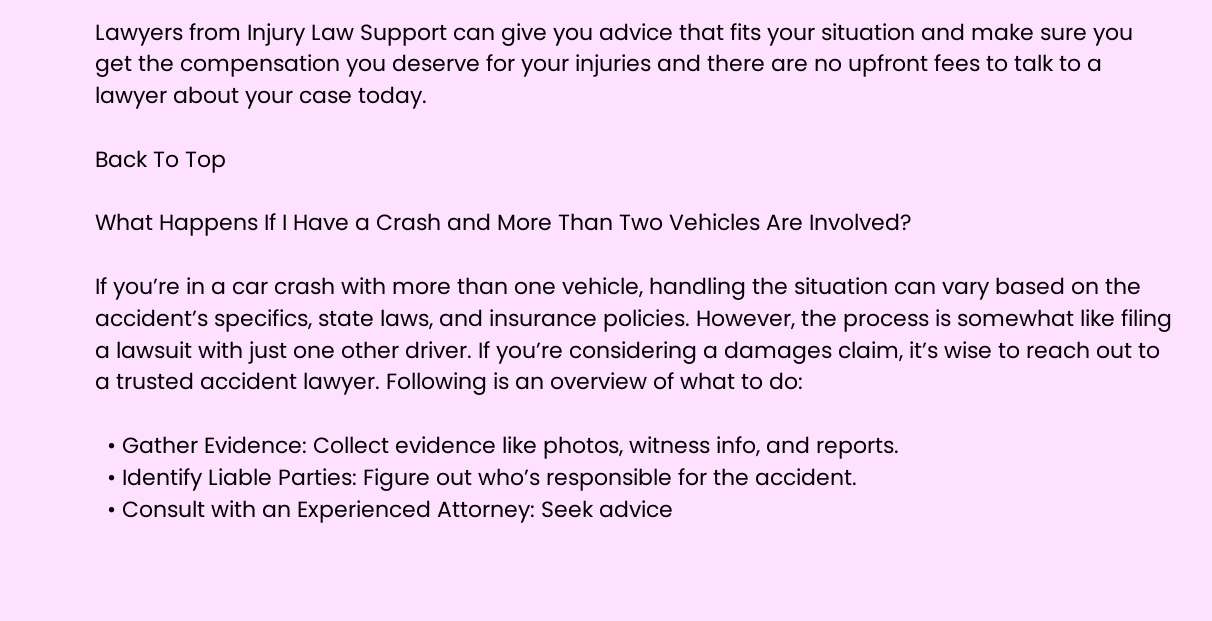Lawyers from Injury Law Support can give you advice that fits your situation and make sure you get the compensation you deserve for your injuries and there are no upfront fees to talk to a lawyer about your case today.

Back To Top

What Happens If I Have a Crash and More Than Two Vehicles Are Involved?

If you’re in a car crash with more than one vehicle, handling the situation can vary based on the accident’s specifics, state laws, and insurance policies. However, the process is somewhat like filing a lawsuit with just one other driver. If you’re considering a damages claim, it’s wise to reach out to a trusted accident lawyer. Following is an overview of what to do:

  • Gather Evidence: Collect evidence like photos, witness info, and reports.
  • Identify Liable Parties: Figure out who’s responsible for the accident.
  • Consult with an Experienced Attorney: Seek advice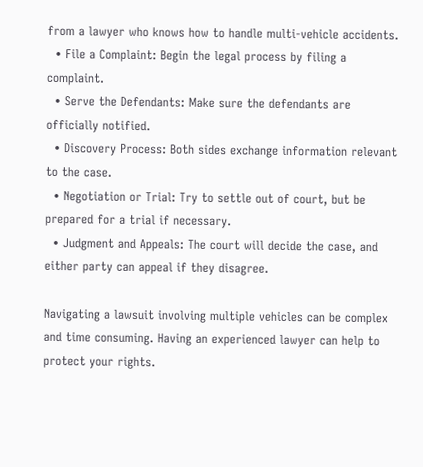from a lawyer who knows how to handle multi-vehicle accidents.
  • File a Complaint: Begin the legal process by filing a complaint.
  • Serve the Defendants: Make sure the defendants are officially notified.
  • Discovery Process: Both sides exchange information relevant to the case.
  • Negotiation or Trial: Try to settle out of court, but be prepared for a trial if necessary.
  • Judgment and Appeals: The court will decide the case, and either party can appeal if they disagree.

Navigating a lawsuit involving multiple vehicles can be complex and time consuming. Having an experienced lawyer can help to protect your rights.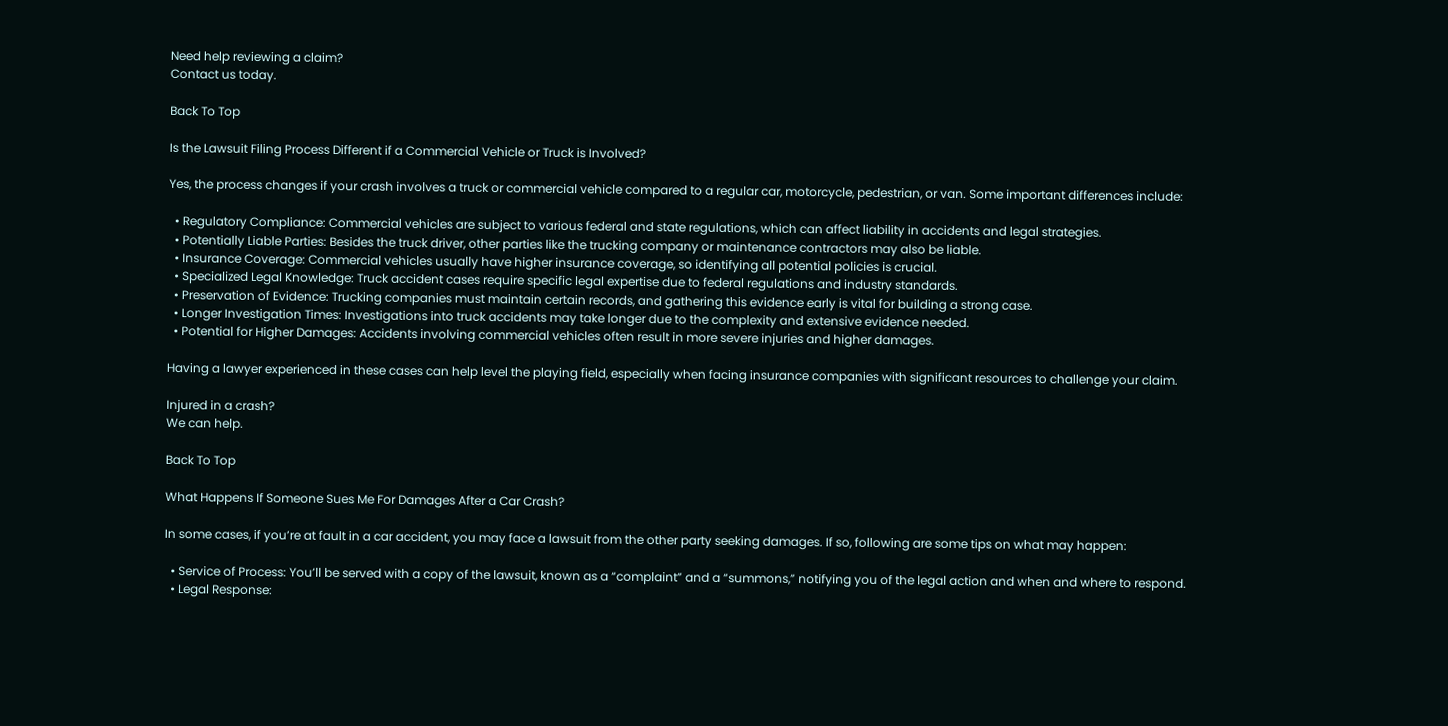Need help reviewing a claim?
Contact us today.

Back To Top

Is the Lawsuit Filing Process Different if a Commercial Vehicle or Truck is Involved?

Yes, the process changes if your crash involves a truck or commercial vehicle compared to a regular car, motorcycle, pedestrian, or van. Some important differences include:

  • Regulatory Compliance: Commercial vehicles are subject to various federal and state regulations, which can affect liability in accidents and legal strategies.
  • Potentially Liable Parties: Besides the truck driver, other parties like the trucking company or maintenance contractors may also be liable.
  • Insurance Coverage: Commercial vehicles usually have higher insurance coverage, so identifying all potential policies is crucial.
  • Specialized Legal Knowledge: Truck accident cases require specific legal expertise due to federal regulations and industry standards.
  • Preservation of Evidence: Trucking companies must maintain certain records, and gathering this evidence early is vital for building a strong case.
  • Longer Investigation Times: Investigations into truck accidents may take longer due to the complexity and extensive evidence needed.
  • Potential for Higher Damages: Accidents involving commercial vehicles often result in more severe injuries and higher damages.

Having a lawyer experienced in these cases can help level the playing field, especially when facing insurance companies with significant resources to challenge your claim.

Injured in a crash?
We can help.

Back To Top

What Happens If Someone Sues Me For Damages After a Car Crash?

In some cases, if you’re at fault in a car accident, you may face a lawsuit from the other party seeking damages. If so, following are some tips on what may happen:

  • Service of Process: You’ll be served with a copy of the lawsuit, known as a “complaint” and a “summons,” notifying you of the legal action and when and where to respond.
  • Legal Response: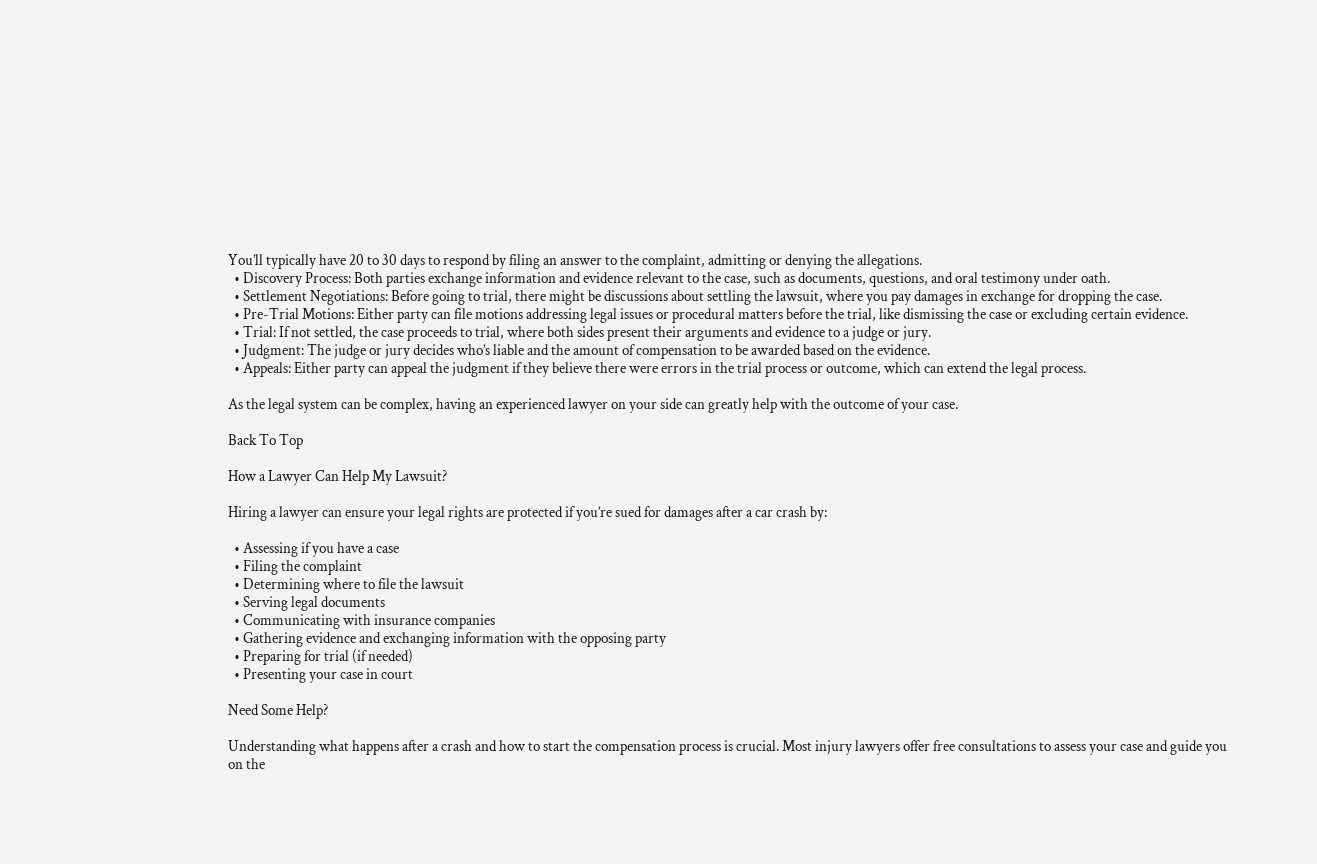You’ll typically have 20 to 30 days to respond by filing an answer to the complaint, admitting or denying the allegations.
  • Discovery Process: Both parties exchange information and evidence relevant to the case, such as documents, questions, and oral testimony under oath.
  • Settlement Negotiations: Before going to trial, there might be discussions about settling the lawsuit, where you pay damages in exchange for dropping the case.
  • Pre-Trial Motions: Either party can file motions addressing legal issues or procedural matters before the trial, like dismissing the case or excluding certain evidence.
  • Trial: If not settled, the case proceeds to trial, where both sides present their arguments and evidence to a judge or jury.
  • Judgment: The judge or jury decides who’s liable and the amount of compensation to be awarded based on the evidence.
  • Appeals: Either party can appeal the judgment if they believe there were errors in the trial process or outcome, which can extend the legal process.

As the legal system can be complex, having an experienced lawyer on your side can greatly help with the outcome of your case.

Back To Top

How a Lawyer Can Help My Lawsuit?

Hiring a lawyer can ensure your legal rights are protected if you’re sued for damages after a car crash by:

  • Assessing if you have a case
  • Filing the complaint
  • Determining where to file the lawsuit
  • Serving legal documents
  • Communicating with insurance companies
  • Gathering evidence and exchanging information with the opposing party
  • Preparing for trial (if needed)
  • Presenting your case in court

Need Some Help?

Understanding what happens after a crash and how to start the compensation process is crucial. Most injury lawyers offer free consultations to assess your case and guide you on the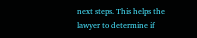next steps. This helps the lawyer to determine if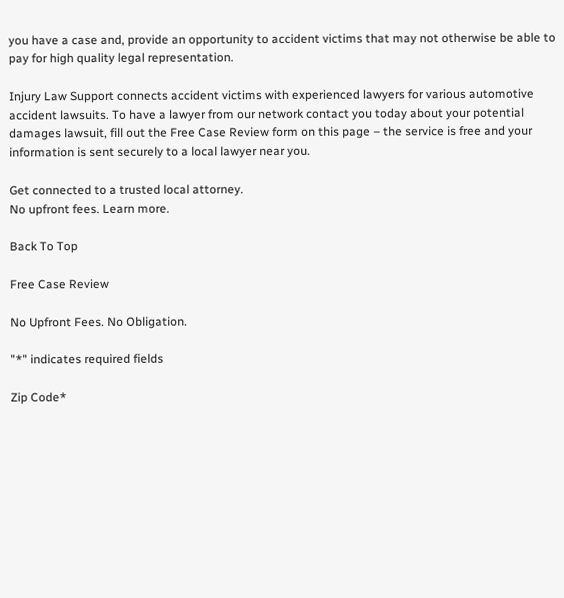you have a case and, provide an opportunity to accident victims that may not otherwise be able to pay for high quality legal representation.

Injury Law Support connects accident victims with experienced lawyers for various automotive accident lawsuits. To have a lawyer from our network contact you today about your potential damages lawsuit, fill out the Free Case Review form on this page – the service is free and your information is sent securely to a local lawyer near you.

Get connected to a trusted local attorney.
No upfront fees. Learn more.

Back To Top

Free Case Review

No Upfront Fees. No Obligation.

"*" indicates required fields

Zip Code*